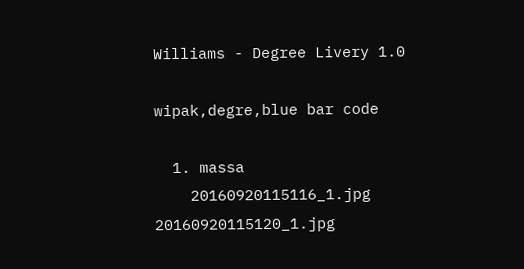Williams - Degree Livery 1.0

wipak,degre,blue bar code

  1. massa
    20160920115116_1.jpg 20160920115120_1.jpg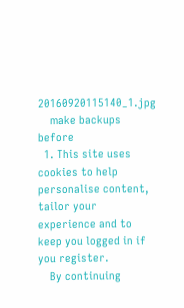20160920115140_1.jpg
    make backups before
  1. This site uses cookies to help personalise content, tailor your experience and to keep you logged in if you register.
    By continuing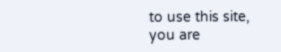to use this site, you are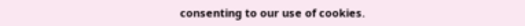consenting to our use of cookies.